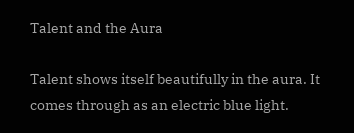Talent and the Aura

Talent shows itself beautifully in the aura. It comes through as an electric blue light.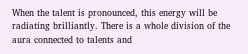When the talent is pronounced, this energy will be radiating brilliantly. There is a whole division of the aura connected to talents and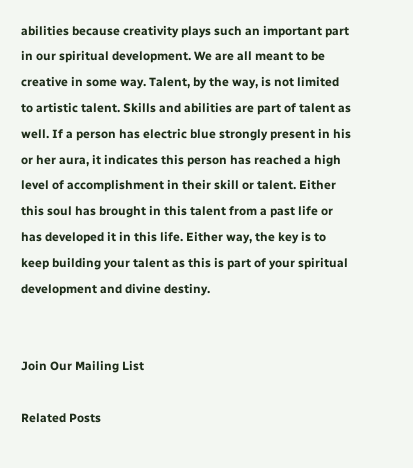abilities because creativity plays such an important part in our spiritual development. We are all meant to be creative in some way. Talent, by the way, is not limited to artistic talent. Skills and abilities are part of talent as well. If a person has electric blue strongly present in his or her aura, it indicates this person has reached a high level of accomplishment in their skill or talent. Either this soul has brought in this talent from a past life or has developed it in this life. Either way, the key is to keep building your talent as this is part of your spiritual development and divine destiny.


Join Our Mailing List

Related Posts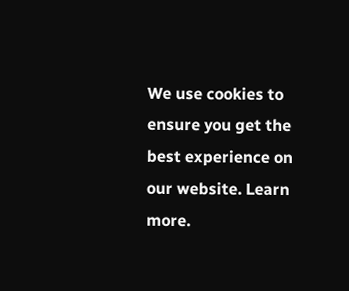We use cookies to ensure you get the best experience on our website. Learn more.